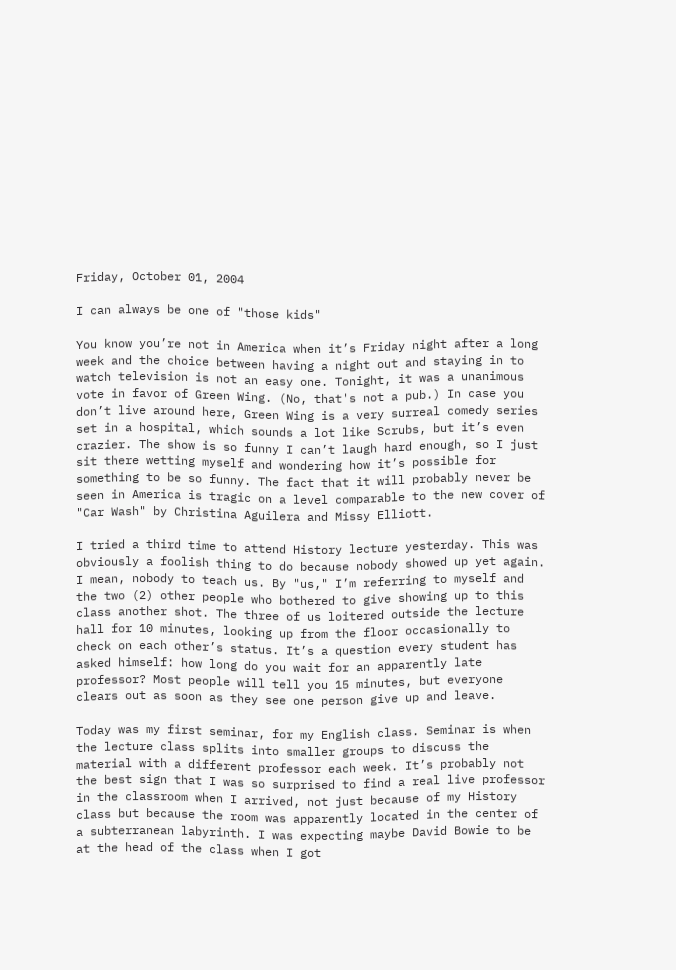Friday, October 01, 2004

I can always be one of "those kids"

You know you’re not in America when it’s Friday night after a long week and the choice between having a night out and staying in to watch television is not an easy one. Tonight, it was a unanimous vote in favor of Green Wing. (No, that's not a pub.) In case you don’t live around here, Green Wing is a very surreal comedy series set in a hospital, which sounds a lot like Scrubs, but it’s even crazier. The show is so funny I can’t laugh hard enough, so I just sit there wetting myself and wondering how it’s possible for something to be so funny. The fact that it will probably never be seen in America is tragic on a level comparable to the new cover of "Car Wash" by Christina Aguilera and Missy Elliott.

I tried a third time to attend History lecture yesterday. This was obviously a foolish thing to do because nobody showed up yet again. I mean, nobody to teach us. By "us," I’m referring to myself and the two (2) other people who bothered to give showing up to this class another shot. The three of us loitered outside the lecture hall for 10 minutes, looking up from the floor occasionally to check on each other’s status. It’s a question every student has asked himself: how long do you wait for an apparently late professor? Most people will tell you 15 minutes, but everyone clears out as soon as they see one person give up and leave.

Today was my first seminar, for my English class. Seminar is when the lecture class splits into smaller groups to discuss the material with a different professor each week. It’s probably not the best sign that I was so surprised to find a real live professor in the classroom when I arrived, not just because of my History class but because the room was apparently located in the center of a subterranean labyrinth. I was expecting maybe David Bowie to be at the head of the class when I got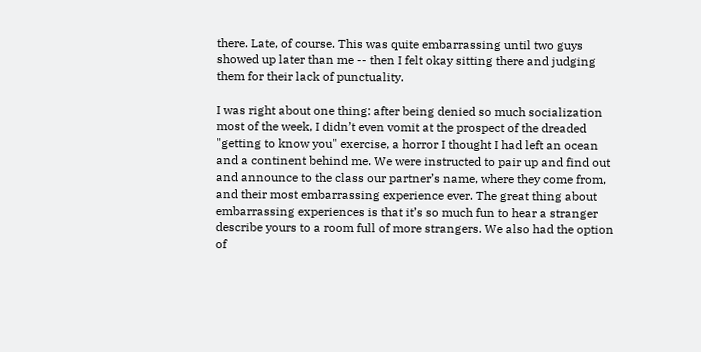there. Late, of course. This was quite embarrassing until two guys showed up later than me -- then I felt okay sitting there and judging them for their lack of punctuality.

I was right about one thing: after being denied so much socialization most of the week, I didn’t even vomit at the prospect of the dreaded "getting to know you" exercise, a horror I thought I had left an ocean and a continent behind me. We were instructed to pair up and find out and announce to the class our partner’s name, where they come from, and their most embarrassing experience ever. The great thing about embarrassing experiences is that it’s so much fun to hear a stranger describe yours to a room full of more strangers. We also had the option of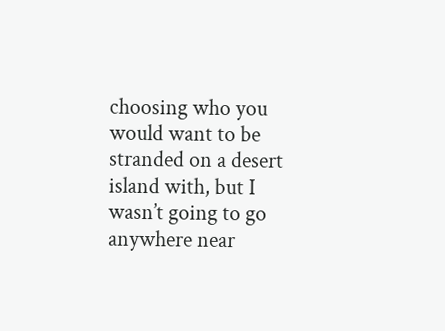choosing who you would want to be stranded on a desert island with, but I wasn’t going to go anywhere near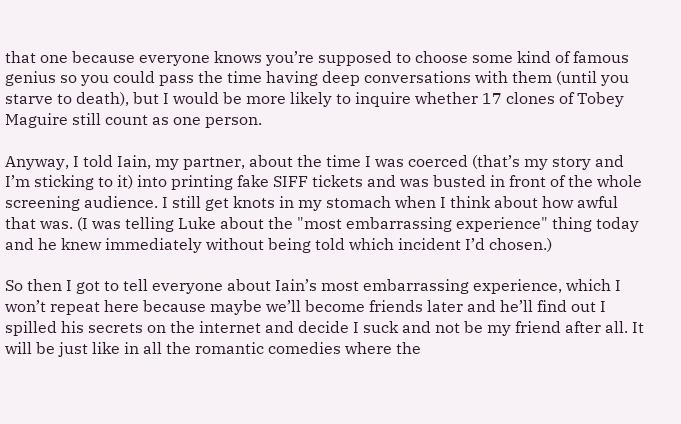that one because everyone knows you’re supposed to choose some kind of famous genius so you could pass the time having deep conversations with them (until you starve to death), but I would be more likely to inquire whether 17 clones of Tobey Maguire still count as one person.

Anyway, I told Iain, my partner, about the time I was coerced (that’s my story and I’m sticking to it) into printing fake SIFF tickets and was busted in front of the whole screening audience. I still get knots in my stomach when I think about how awful that was. (I was telling Luke about the "most embarrassing experience" thing today and he knew immediately without being told which incident I’d chosen.)

So then I got to tell everyone about Iain’s most embarrassing experience, which I won’t repeat here because maybe we’ll become friends later and he’ll find out I spilled his secrets on the internet and decide I suck and not be my friend after all. It will be just like in all the romantic comedies where the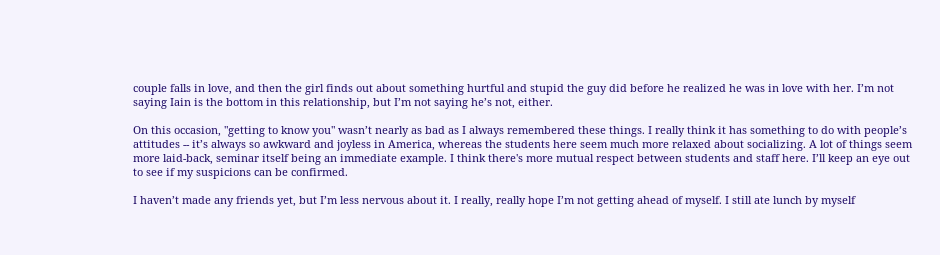couple falls in love, and then the girl finds out about something hurtful and stupid the guy did before he realized he was in love with her. I’m not saying Iain is the bottom in this relationship, but I’m not saying he’s not, either.

On this occasion, "getting to know you" wasn’t nearly as bad as I always remembered these things. I really think it has something to do with people’s attitudes -- it’s always so awkward and joyless in America, whereas the students here seem much more relaxed about socializing. A lot of things seem more laid-back, seminar itself being an immediate example. I think there's more mutual respect between students and staff here. I’ll keep an eye out to see if my suspicions can be confirmed.

I haven’t made any friends yet, but I’m less nervous about it. I really, really hope I’m not getting ahead of myself. I still ate lunch by myself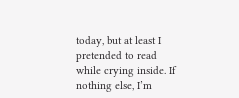today, but at least I pretended to read while crying inside. If nothing else, I’m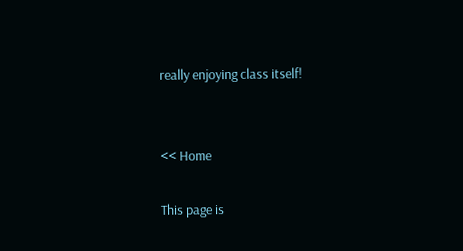really enjoying class itself!


<< Home

This page is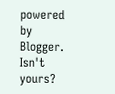powered by Blogger. Isn't yours?